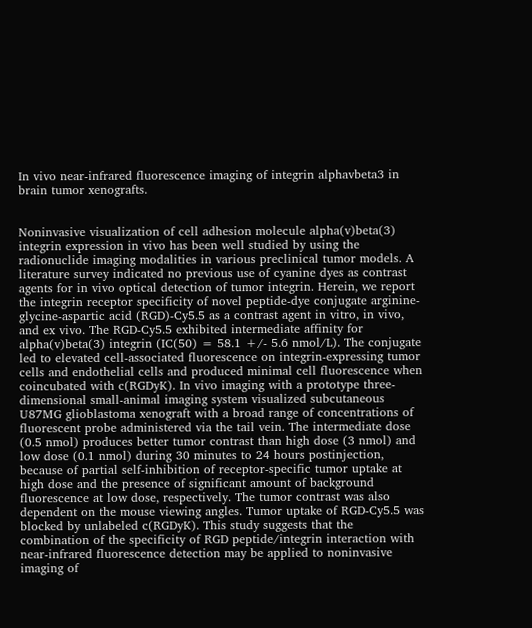In vivo near-infrared fluorescence imaging of integrin alphavbeta3 in brain tumor xenografts.


Noninvasive visualization of cell adhesion molecule alpha(v)beta(3) integrin expression in vivo has been well studied by using the radionuclide imaging modalities in various preclinical tumor models. A literature survey indicated no previous use of cyanine dyes as contrast agents for in vivo optical detection of tumor integrin. Herein, we report the integrin receptor specificity of novel peptide-dye conjugate arginine-glycine-aspartic acid (RGD)-Cy5.5 as a contrast agent in vitro, in vivo, and ex vivo. The RGD-Cy5.5 exhibited intermediate affinity for alpha(v)beta(3) integrin (IC(50) = 58.1 +/- 5.6 nmol/L). The conjugate led to elevated cell-associated fluorescence on integrin-expressing tumor cells and endothelial cells and produced minimal cell fluorescence when coincubated with c(RGDyK). In vivo imaging with a prototype three-dimensional small-animal imaging system visualized subcutaneous U87MG glioblastoma xenograft with a broad range of concentrations of fluorescent probe administered via the tail vein. The intermediate dose (0.5 nmol) produces better tumor contrast than high dose (3 nmol) and low dose (0.1 nmol) during 30 minutes to 24 hours postinjection, because of partial self-inhibition of receptor-specific tumor uptake at high dose and the presence of significant amount of background fluorescence at low dose, respectively. The tumor contrast was also dependent on the mouse viewing angles. Tumor uptake of RGD-Cy5.5 was blocked by unlabeled c(RGDyK). This study suggests that the combination of the specificity of RGD peptide/integrin interaction with near-infrared fluorescence detection may be applied to noninvasive imaging of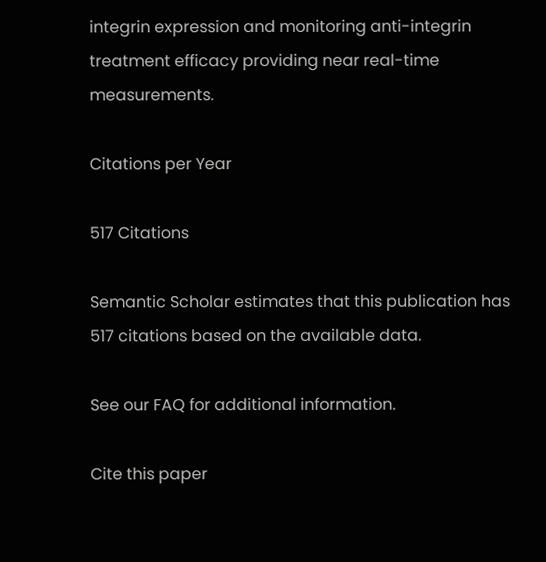integrin expression and monitoring anti-integrin treatment efficacy providing near real-time measurements.

Citations per Year

517 Citations

Semantic Scholar estimates that this publication has 517 citations based on the available data.

See our FAQ for additional information.

Cite this paper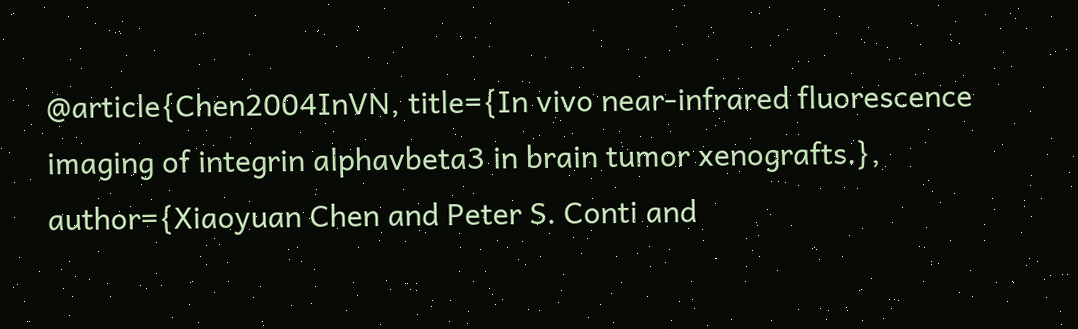@article{Chen2004InVN, title={In vivo near-infrared fluorescence imaging of integrin alphavbeta3 in brain tumor xenografts.}, author={Xiaoyuan Chen and Peter S. Conti and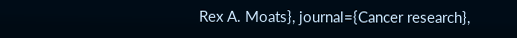Rex A. Moats}, journal={Cancer research},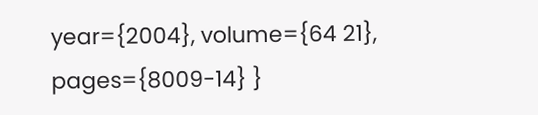year={2004}, volume={64 21}, pages={8009-14} }